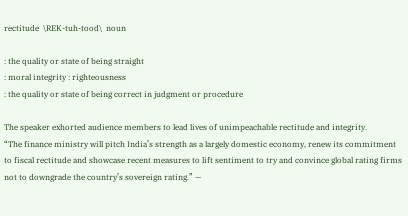rectitude  \REK-tuh-tood\  noun

: the quality or state of being straight
: moral integrity : righteousness
: the quality or state of being correct in judgment or procedure

The speaker exhorted audience members to lead lives of unimpeachable rectitude and integrity.
“The finance ministry will pitch India’s strength as a largely domestic economy, renew its commitment to fiscal rectitude and showcase recent measures to lift sentiment to try and convince global rating firms not to downgrade the country’s sovereign rating.” —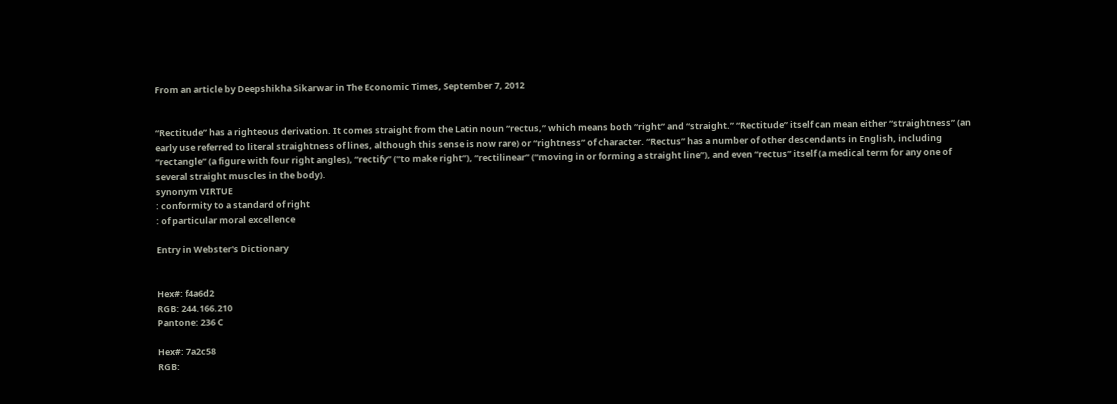From an article by Deepshikha Sikarwar in The Economic Times, September 7, 2012


“Rectitude” has a righteous derivation. It comes straight from the Latin noun “rectus,” which means both “right” and “straight.” “Rectitude” itself can mean either “straightness” (an early use referred to literal straightness of lines, although this sense is now rare) or “rightness” of character. “Rectus” has a number of other descendants in English, including “rectangle” (a figure with four right angles), “rectify” (“to make right”), “rectilinear” (“moving in or forming a straight line”), and even “rectus” itself (a medical term for any one of several straight muscles in the body).
synonym VIRTUE
: conformity to a standard of right
: of particular moral excellence

Entry in Webster's Dictionary


Hex#: f4a6d2
RGB: 244.166.210
Pantone: 236 C

Hex#: 7a2c58
RGB: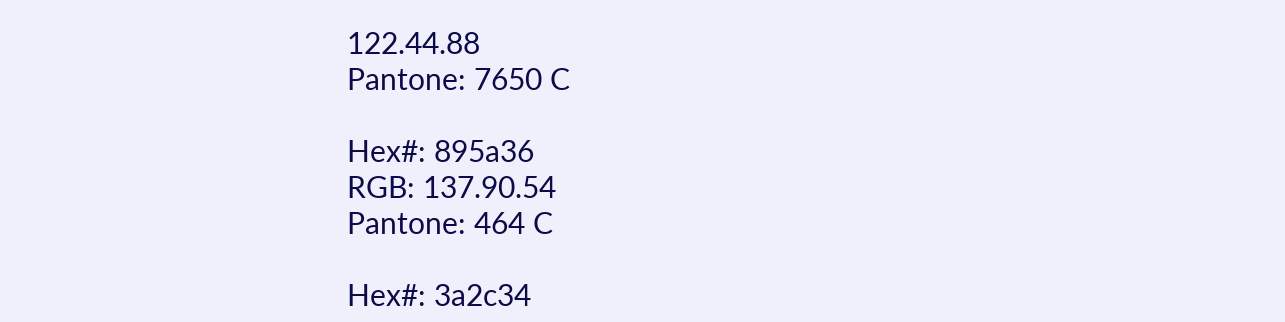122.44.88
Pantone: 7650 C

Hex#: 895a36
RGB: 137.90.54
Pantone: 464 C

Hex#: 3a2c34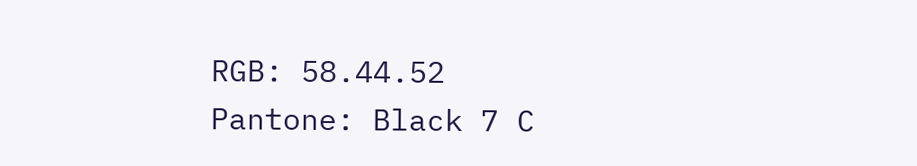RGB: 58.44.52
Pantone: Black 7 C